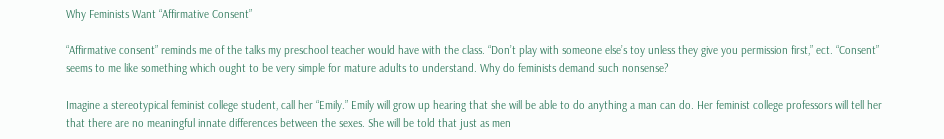Why Feminists Want “Affirmative Consent”

“Affirmative consent” reminds me of the talks my preschool teacher would have with the class. “Don’t play with someone else’s toy unless they give you permission first,” ect. “Consent” seems to me like something which ought to be very simple for mature adults to understand. Why do feminists demand such nonsense?

Imagine a stereotypical feminist college student, call her “Emily.” Emily will grow up hearing that she will be able to do anything a man can do. Her feminist college professors will tell her that there are no meaningful innate differences between the sexes. She will be told that just as men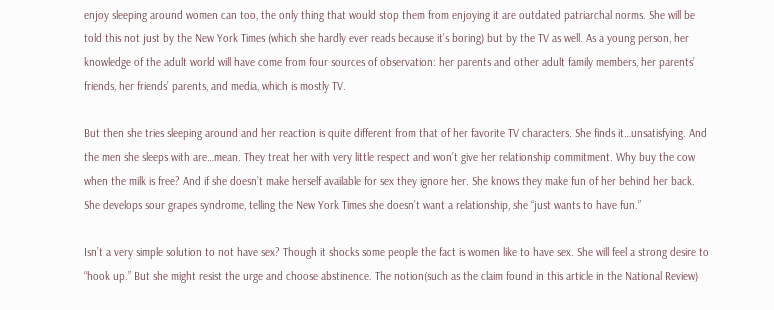enjoy sleeping around women can too, the only thing that would stop them from enjoying it are outdated patriarchal norms. She will be told this not just by the New York Times (which she hardly ever reads because it’s boring) but by the TV as well. As a young person, her knowledge of the adult world will have come from four sources of observation: her parents and other adult family members, her parents’ friends, her friends’ parents, and media, which is mostly TV.

But then she tries sleeping around and her reaction is quite different from that of her favorite TV characters. She finds it…unsatisfying. And the men she sleeps with are…mean. They treat her with very little respect and won’t give her relationship commitment. Why buy the cow when the milk is free? And if she doesn’t make herself available for sex they ignore her. She knows they make fun of her behind her back. She develops sour grapes syndrome, telling the New York Times she doesn’t want a relationship, she “just wants to have fun.”

Isn’t a very simple solution to not have sex? Though it shocks some people the fact is women like to have sex. She will feel a strong desire to “hook up.” But she might resist the urge and choose abstinence. The notion(such as the claim found in this article in the National Review)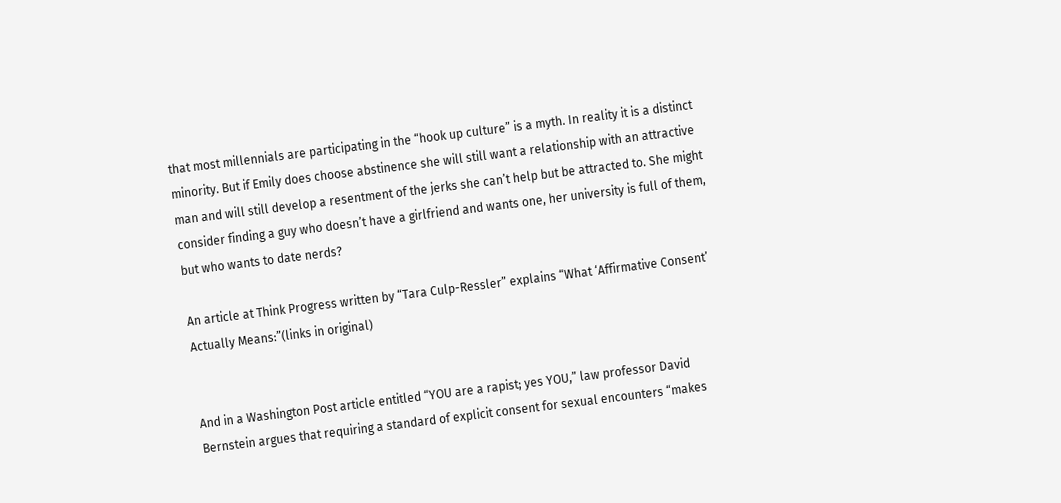that most millennials are participating in the “hook up culture” is a myth. In reality it is a distinct minority. But if Emily does choose abstinence she will still want a relationship with an attractive man and will still develop a resentment of the jerks she can’t help but be attracted to. She might consider finding a guy who doesn’t have a girlfriend and wants one, her university is full of them, but who wants to date nerds?

An article at Think Progress written by “Tara Culp-Ressler” explains “What ‘Affirmative Consent’ Actually Means:”(links in original)


And in a Washington Post article entitled “YOU are a rapist; yes YOU,” law professor David Bernstein argues that requiring a standard of explicit consent for sexual encounters “makes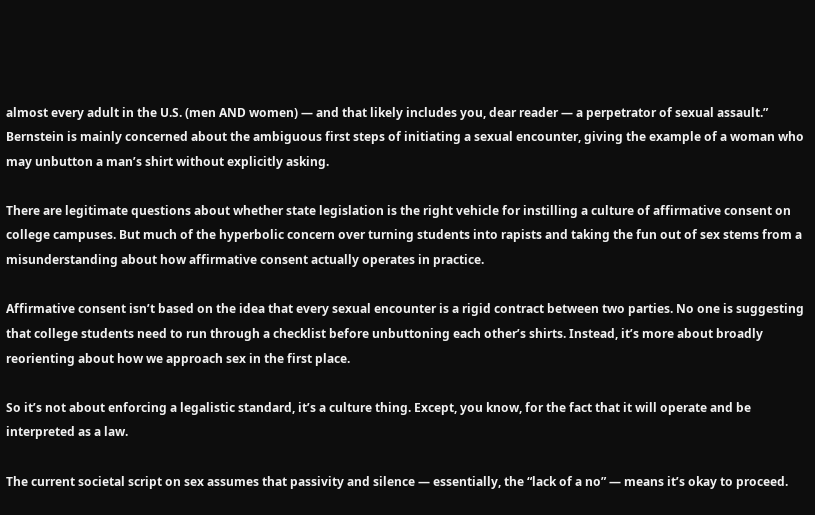almost every adult in the U.S. (men AND women) — and that likely includes you, dear reader — a perpetrator of sexual assault.” Bernstein is mainly concerned about the ambiguous first steps of initiating a sexual encounter, giving the example of a woman who may unbutton a man’s shirt without explicitly asking.

There are legitimate questions about whether state legislation is the right vehicle for instilling a culture of affirmative consent on college campuses. But much of the hyperbolic concern over turning students into rapists and taking the fun out of sex stems from a misunderstanding about how affirmative consent actually operates in practice.

Affirmative consent isn’t based on the idea that every sexual encounter is a rigid contract between two parties. No one is suggesting that college students need to run through a checklist before unbuttoning each other’s shirts. Instead, it’s more about broadly reorienting about how we approach sex in the first place.

So it’s not about enforcing a legalistic standard, it’s a culture thing. Except, you know, for the fact that it will operate and be interpreted as a law.

The current societal script on sex assumes that passivity and silence — essentially, the “lack of a no” — means it’s okay to proceed.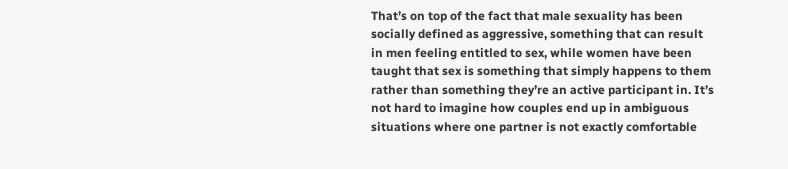That’s on top of the fact that male sexuality has been socially defined as aggressive, something that can result in men feeling entitled to sex, while women have been taught that sex is something that simply happens to them rather than something they’re an active participant in. It’s not hard to imagine how couples end up in ambiguous situations where one partner is not exactly comfortable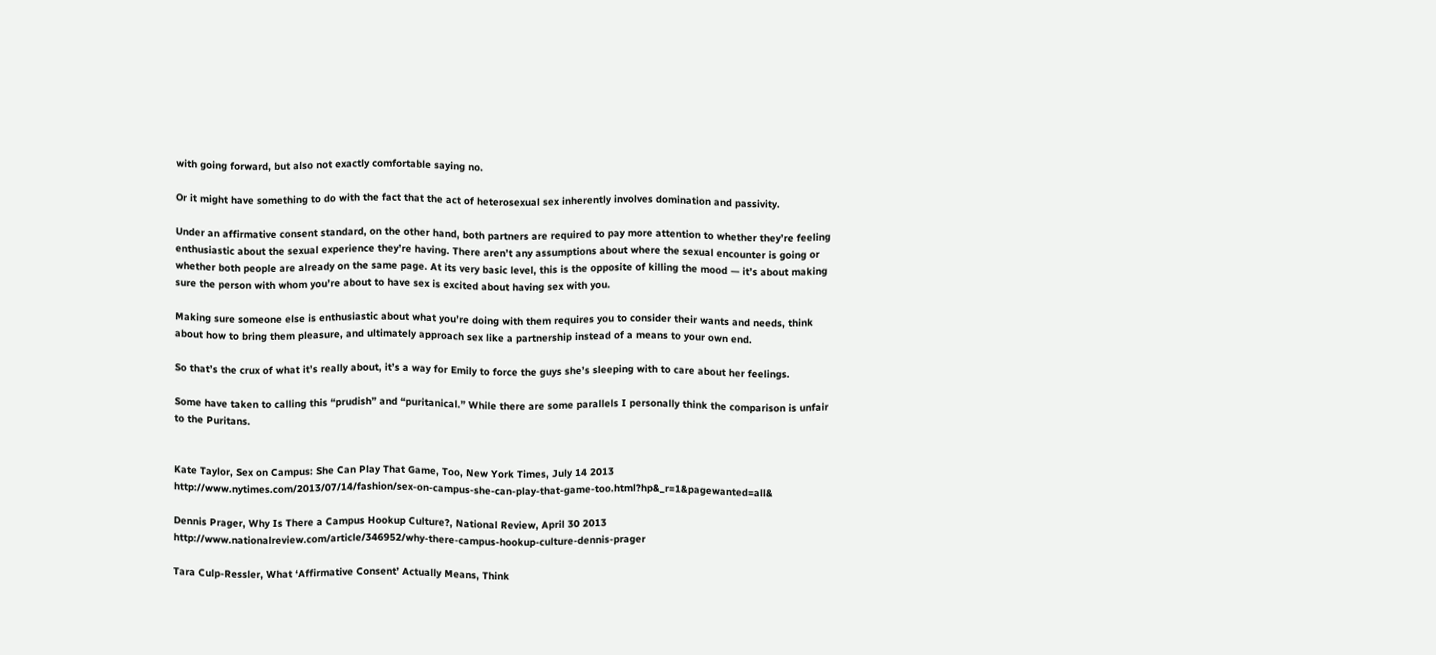with going forward, but also not exactly comfortable saying no.

Or it might have something to do with the fact that the act of heterosexual sex inherently involves domination and passivity.

Under an affirmative consent standard, on the other hand, both partners are required to pay more attention to whether they’re feeling enthusiastic about the sexual experience they’re having. There aren’t any assumptions about where the sexual encounter is going or whether both people are already on the same page. At its very basic level, this is the opposite of killing the mood — it’s about making sure the person with whom you’re about to have sex is excited about having sex with you.

Making sure someone else is enthusiastic about what you’re doing with them requires you to consider their wants and needs, think about how to bring them pleasure, and ultimately approach sex like a partnership instead of a means to your own end.

So that’s the crux of what it’s really about, it’s a way for Emily to force the guys she’s sleeping with to care about her feelings.

Some have taken to calling this “prudish” and “puritanical.” While there are some parallels I personally think the comparison is unfair to the Puritans.


Kate Taylor, Sex on Campus: She Can Play That Game, Too, New York Times, July 14 2013 http://www.nytimes.com/2013/07/14/fashion/sex-on-campus-she-can-play-that-game-too.html?hp&_r=1&pagewanted=all&

Dennis Prager, Why Is There a Campus Hookup Culture?, National Review, April 30 2013 http://www.nationalreview.com/article/346952/why-there-campus-hookup-culture-dennis-prager

Tara Culp-Ressler, What ‘Affirmative Consent’ Actually Means, Think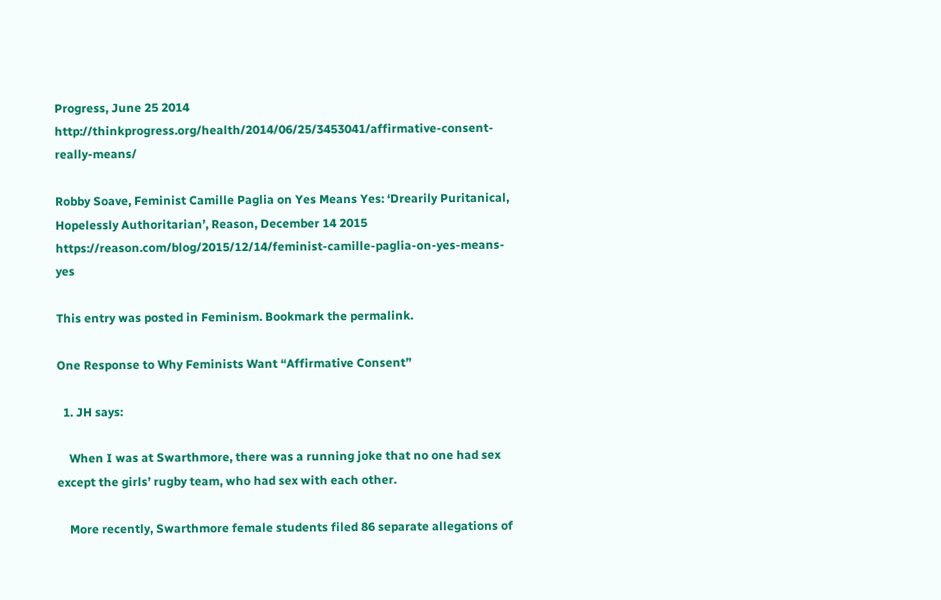Progress, June 25 2014 http://thinkprogress.org/health/2014/06/25/3453041/affirmative-consent-really-means/

Robby Soave, Feminist Camille Paglia on Yes Means Yes: ‘Drearily Puritanical, Hopelessly Authoritarian’, Reason, December 14 2015 https://reason.com/blog/2015/12/14/feminist-camille-paglia-on-yes-means-yes

This entry was posted in Feminism. Bookmark the permalink.

One Response to Why Feminists Want “Affirmative Consent”

  1. JH says:

    When I was at Swarthmore, there was a running joke that no one had sex except the girls’ rugby team, who had sex with each other.

    More recently, Swarthmore female students filed 86 separate allegations of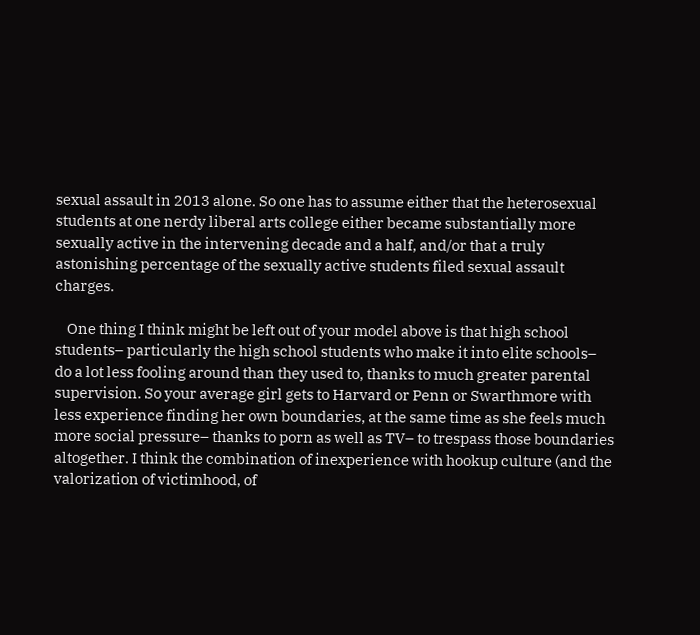sexual assault in 2013 alone. So one has to assume either that the heterosexual students at one nerdy liberal arts college either became substantially more sexually active in the intervening decade and a half, and/or that a truly astonishing percentage of the sexually active students filed sexual assault charges.

    One thing I think might be left out of your model above is that high school students– particularly the high school students who make it into elite schools– do a lot less fooling around than they used to, thanks to much greater parental supervision. So your average girl gets to Harvard or Penn or Swarthmore with less experience finding her own boundaries, at the same time as she feels much more social pressure– thanks to porn as well as TV– to trespass those boundaries altogether. I think the combination of inexperience with hookup culture (and the valorization of victimhood, of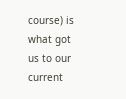course) is what got us to our current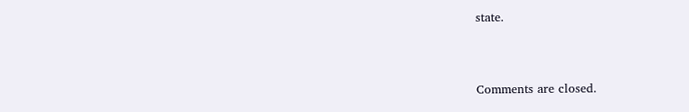state.


Comments are closed.